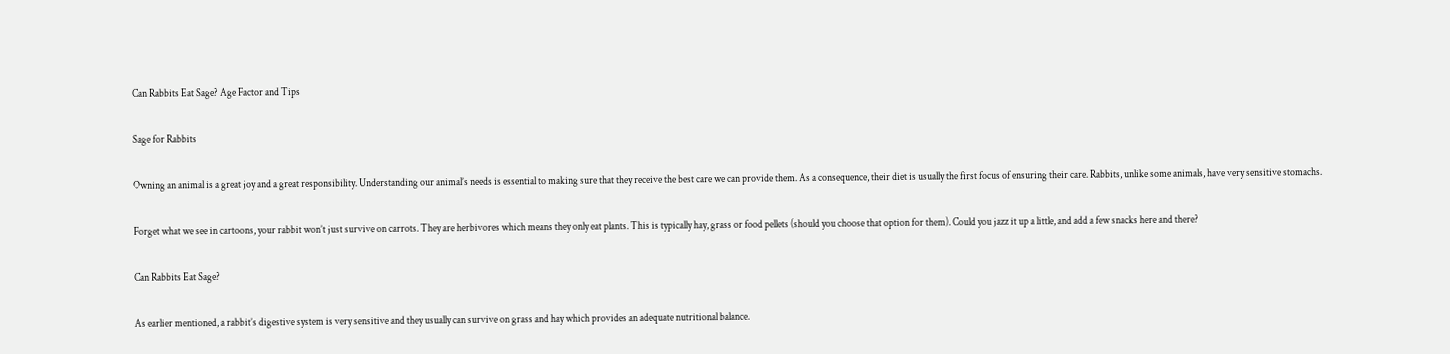Can Rabbits Eat Sage? Age Factor and Tips

Sage for Rabbits

Owning an animal is a great joy and a great responsibility. Understanding our animal’s needs is essential to making sure that they receive the best care we can provide them. As a consequence, their diet is usually the first focus of ensuring their care. Rabbits, unlike some animals, have very sensitive stomachs.

Forget what we see in cartoons, your rabbit won’t just survive on carrots. They are herbivores which means they only eat plants. This is typically hay, grass or food pellets (should you choose that option for them). Could you jazz it up a little, and add a few snacks here and there?

Can Rabbits Eat Sage?

As earlier mentioned, a rabbit’s digestive system is very sensitive and they usually can survive on grass and hay which provides an adequate nutritional balance.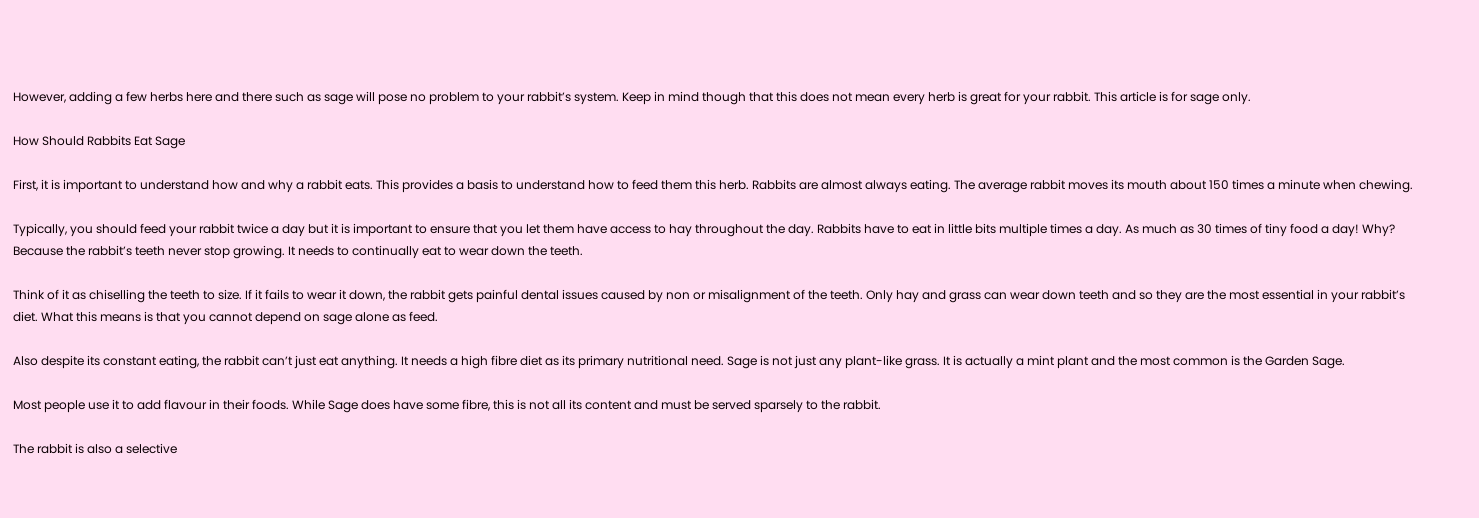However, adding a few herbs here and there such as sage will pose no problem to your rabbit’s system. Keep in mind though that this does not mean every herb is great for your rabbit. This article is for sage only.

How Should Rabbits Eat Sage

First, it is important to understand how and why a rabbit eats. This provides a basis to understand how to feed them this herb. Rabbits are almost always eating. The average rabbit moves its mouth about 150 times a minute when chewing.

Typically, you should feed your rabbit twice a day but it is important to ensure that you let them have access to hay throughout the day. Rabbits have to eat in little bits multiple times a day. As much as 30 times of tiny food a day! Why? Because the rabbit’s teeth never stop growing. It needs to continually eat to wear down the teeth.

Think of it as chiselling the teeth to size. If it fails to wear it down, the rabbit gets painful dental issues caused by non or misalignment of the teeth. Only hay and grass can wear down teeth and so they are the most essential in your rabbit’s diet. What this means is that you cannot depend on sage alone as feed.

Also despite its constant eating, the rabbit can’t just eat anything. It needs a high fibre diet as its primary nutritional need. Sage is not just any plant-like grass. It is actually a mint plant and the most common is the Garden Sage.

Most people use it to add flavour in their foods. While Sage does have some fibre, this is not all its content and must be served sparsely to the rabbit.

The rabbit is also a selective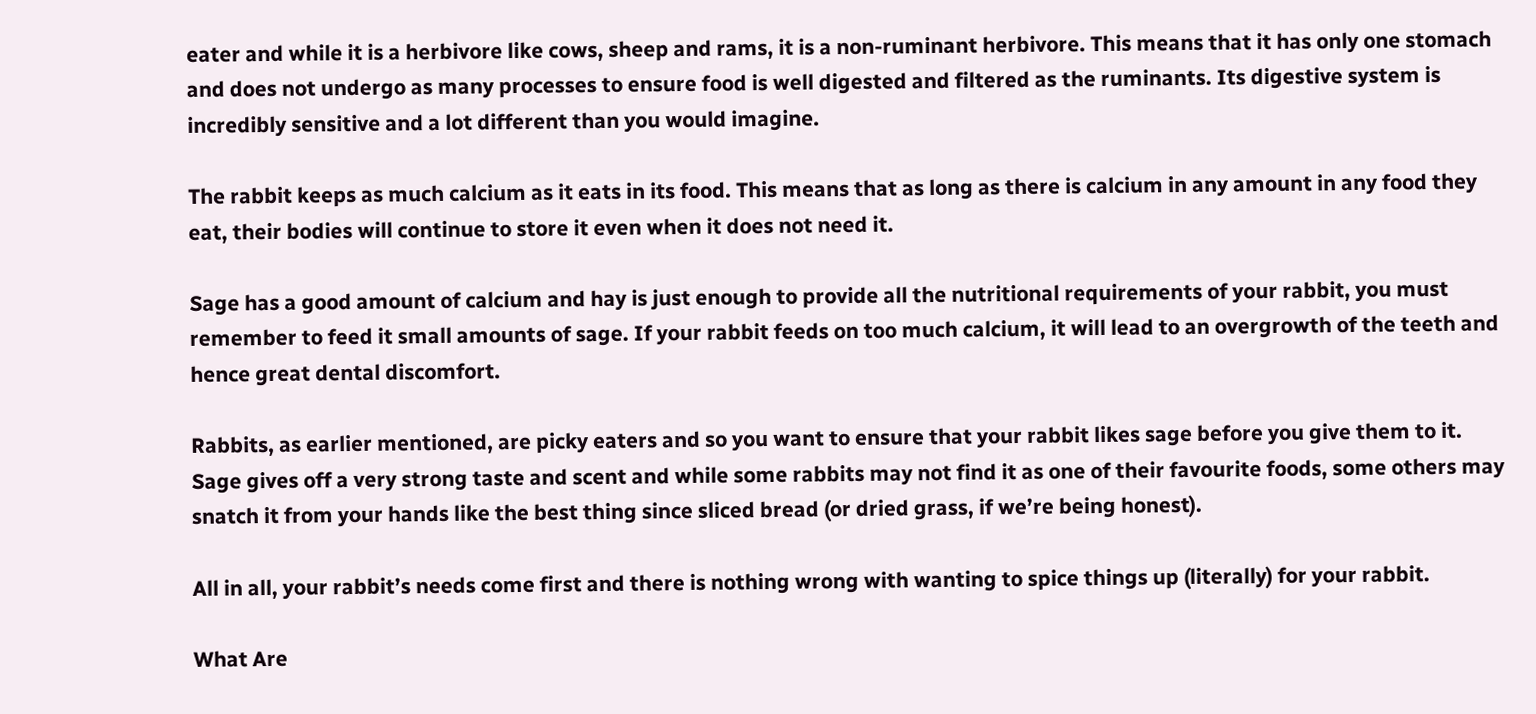eater and while it is a herbivore like cows, sheep and rams, it is a non-ruminant herbivore. This means that it has only one stomach and does not undergo as many processes to ensure food is well digested and filtered as the ruminants. Its digestive system is incredibly sensitive and a lot different than you would imagine.

The rabbit keeps as much calcium as it eats in its food. This means that as long as there is calcium in any amount in any food they eat, their bodies will continue to store it even when it does not need it.

Sage has a good amount of calcium and hay is just enough to provide all the nutritional requirements of your rabbit, you must remember to feed it small amounts of sage. If your rabbit feeds on too much calcium, it will lead to an overgrowth of the teeth and hence great dental discomfort.

Rabbits, as earlier mentioned, are picky eaters and so you want to ensure that your rabbit likes sage before you give them to it. Sage gives off a very strong taste and scent and while some rabbits may not find it as one of their favourite foods, some others may snatch it from your hands like the best thing since sliced bread (or dried grass, if we’re being honest).

All in all, your rabbit’s needs come first and there is nothing wrong with wanting to spice things up (literally) for your rabbit.

What Are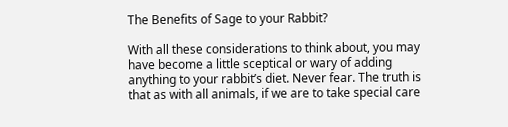The Benefits of Sage to your Rabbit?

With all these considerations to think about, you may have become a little sceptical or wary of adding anything to your rabbit’s diet. Never fear. The truth is that as with all animals, if we are to take special care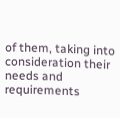of them, taking into consideration their needs and requirements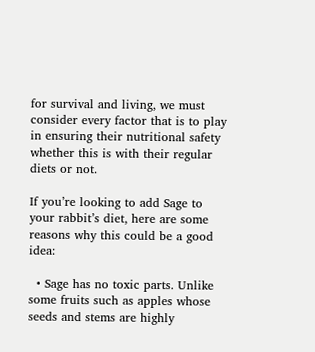for survival and living, we must consider every factor that is to play in ensuring their nutritional safety whether this is with their regular diets or not.

If you’re looking to add Sage to your rabbit’s diet, here are some reasons why this could be a good idea:

  • Sage has no toxic parts. Unlike some fruits such as apples whose seeds and stems are highly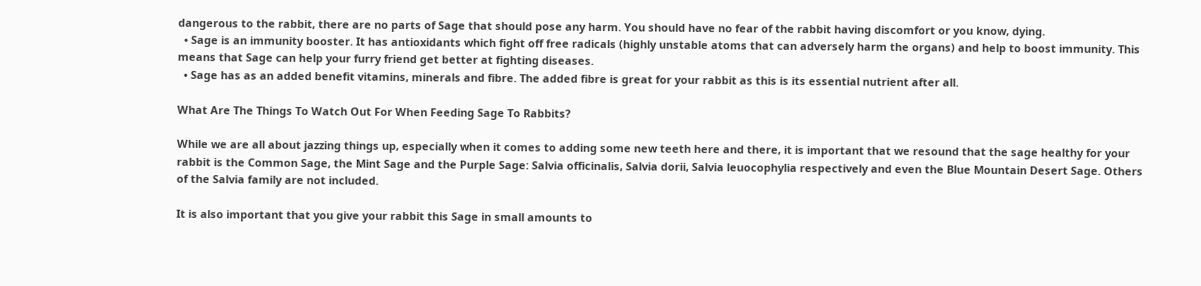dangerous to the rabbit, there are no parts of Sage that should pose any harm. You should have no fear of the rabbit having discomfort or you know, dying.
  • Sage is an immunity booster. It has antioxidants which fight off free radicals (highly unstable atoms that can adversely harm the organs) and help to boost immunity. This means that Sage can help your furry friend get better at fighting diseases.
  • Sage has as an added benefit vitamins, minerals and fibre. The added fibre is great for your rabbit as this is its essential nutrient after all.

What Are The Things To Watch Out For When Feeding Sage To Rabbits?

While we are all about jazzing things up, especially when it comes to adding some new teeth here and there, it is important that we resound that the sage healthy for your rabbit is the Common Sage, the Mint Sage and the Purple Sage: Salvia officinalis, Salvia dorii, Salvia leuocophylia respectively and even the Blue Mountain Desert Sage. Others of the Salvia family are not included.

It is also important that you give your rabbit this Sage in small amounts to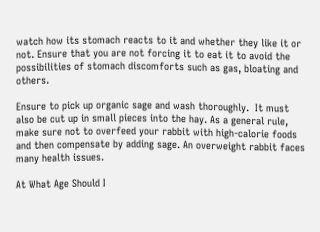watch how its stomach reacts to it and whether they like it or not. Ensure that you are not forcing it to eat it to avoid the possibilities of stomach discomforts such as gas, bloating and others.

Ensure to pick up organic sage and wash thoroughly.  It must also be cut up in small pieces into the hay. As a general rule, make sure not to overfeed your rabbit with high-calorie foods and then compensate by adding sage. An overweight rabbit faces many health issues.

At What Age Should I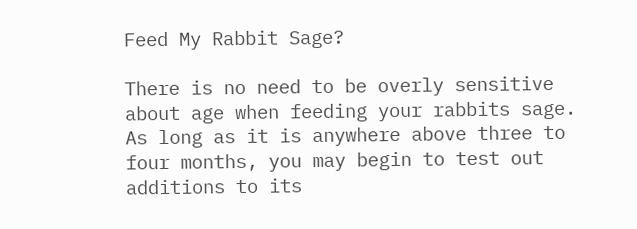Feed My Rabbit Sage?

There is no need to be overly sensitive about age when feeding your rabbits sage. As long as it is anywhere above three to four months, you may begin to test out additions to its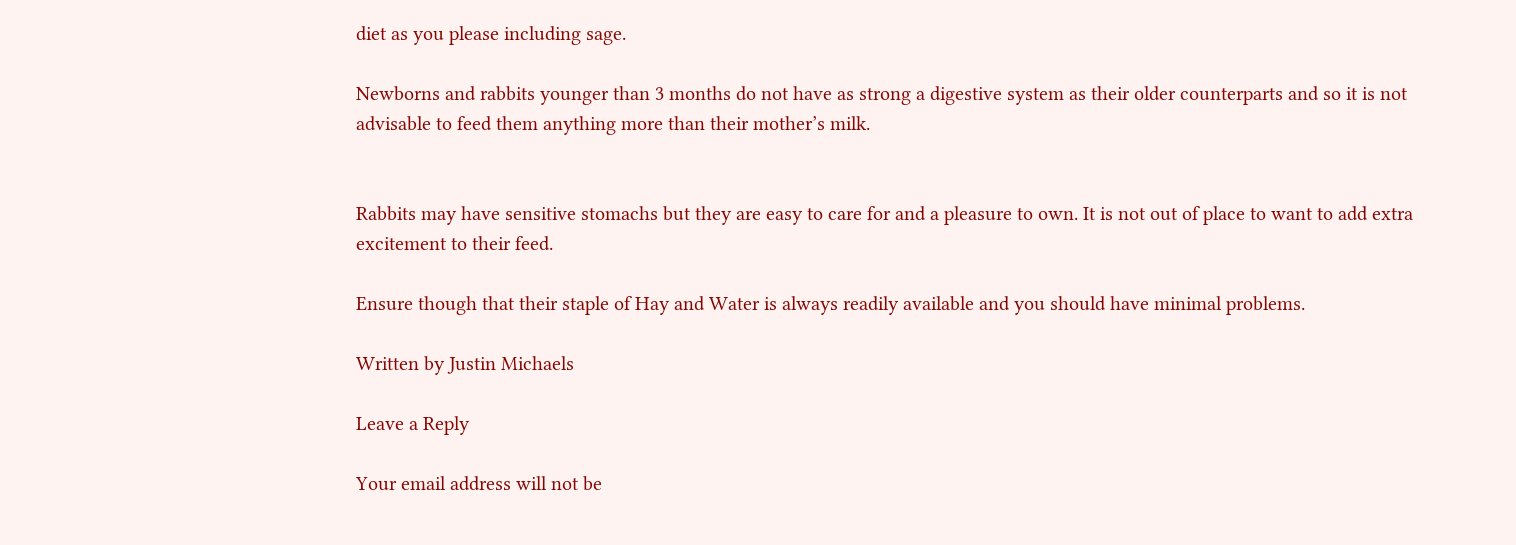diet as you please including sage.

Newborns and rabbits younger than 3 months do not have as strong a digestive system as their older counterparts and so it is not advisable to feed them anything more than their mother’s milk.


Rabbits may have sensitive stomachs but they are easy to care for and a pleasure to own. It is not out of place to want to add extra excitement to their feed.

Ensure though that their staple of Hay and Water is always readily available and you should have minimal problems.

Written by Justin Michaels

Leave a Reply

Your email address will not be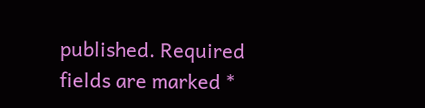published. Required fields are marked *